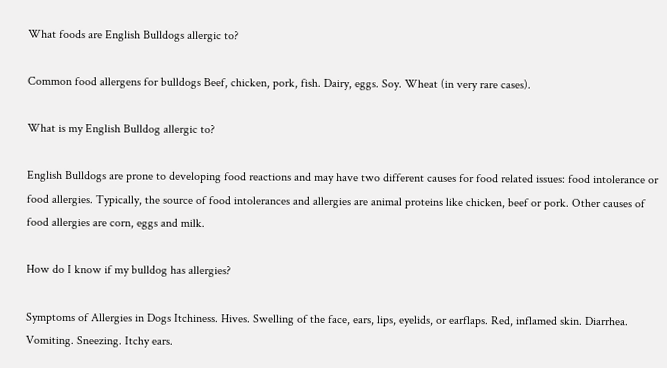What foods are English Bulldogs allergic to?

Common food allergens for bulldogs Beef, chicken, pork, fish. Dairy, eggs. Soy. Wheat (in very rare cases).

What is my English Bulldog allergic to?

English Bulldogs are prone to developing food reactions and may have two different causes for food related issues: food intolerance or food allergies. Typically, the source of food intolerances and allergies are animal proteins like chicken, beef or pork. Other causes of food allergies are corn, eggs and milk.

How do I know if my bulldog has allergies?

Symptoms of Allergies in Dogs Itchiness. Hives. Swelling of the face, ears, lips, eyelids, or earflaps. Red, inflamed skin. Diarrhea. Vomiting. Sneezing. Itchy ears.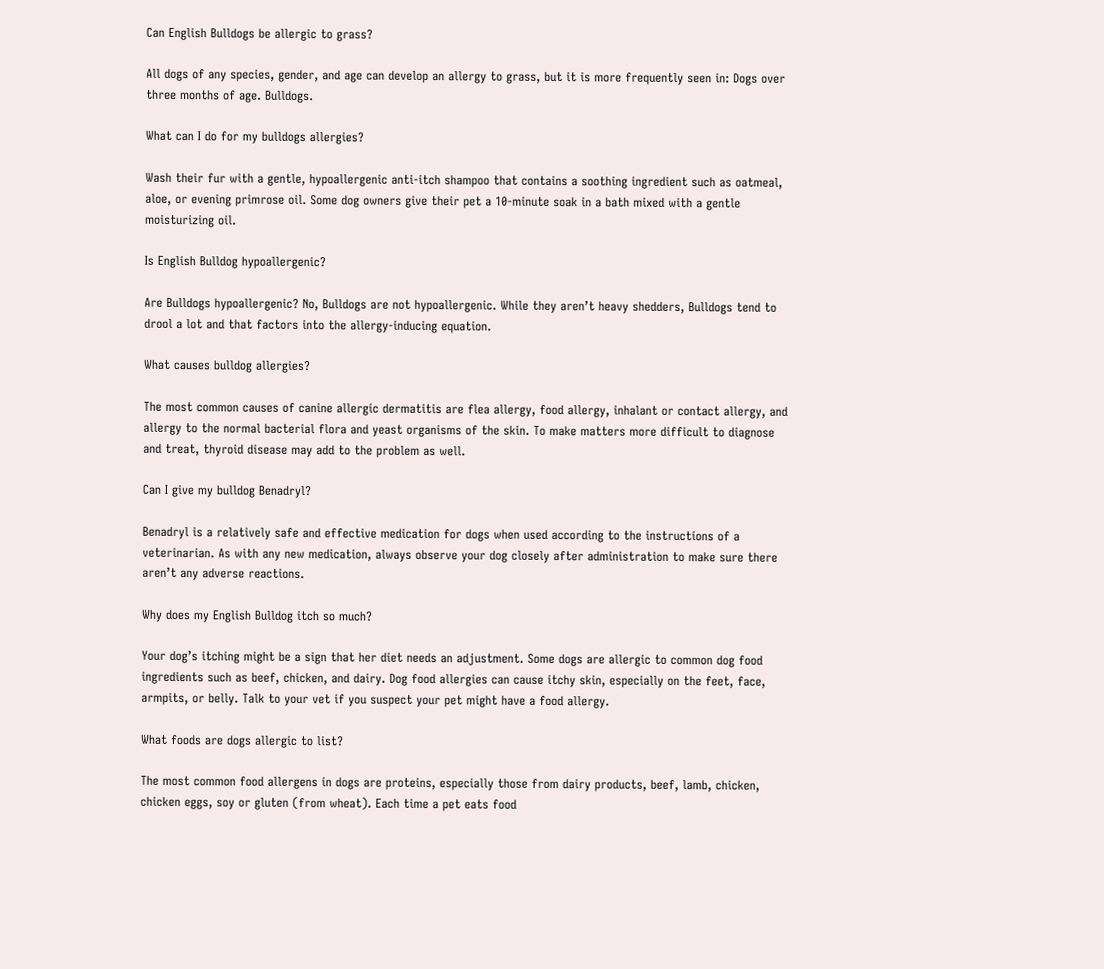Can English Bulldogs be allergic to grass?

All dogs of any species, gender, and age can develop an allergy to grass, but it is more frequently seen in: Dogs over three months of age. Bulldogs.

What can I do for my bulldogs allergies?

Wash their fur with a gentle, hypoallergenic anti-itch shampoo that contains a soothing ingredient such as oatmeal, aloe, or evening primrose oil. Some dog owners give their pet a 10-minute soak in a bath mixed with a gentle moisturizing oil.

Is English Bulldog hypoallergenic?

Are Bulldogs hypoallergenic? No, Bulldogs are not hypoallergenic. While they aren’t heavy shedders, Bulldogs tend to drool a lot and that factors into the allergy-inducing equation.

What causes bulldog allergies?

The most common causes of canine allergic dermatitis are flea allergy, food allergy, inhalant or contact allergy, and allergy to the normal bacterial flora and yeast organisms of the skin. To make matters more difficult to diagnose and treat, thyroid disease may add to the problem as well.

Can I give my bulldog Benadryl?

Benadryl is a relatively safe and effective medication for dogs when used according to the instructions of a veterinarian. As with any new medication, always observe your dog closely after administration to make sure there aren’t any adverse reactions.

Why does my English Bulldog itch so much?

Your dog’s itching might be a sign that her diet needs an adjustment. Some dogs are allergic to common dog food ingredients such as beef, chicken, and dairy. Dog food allergies can cause itchy skin, especially on the feet, face, armpits, or belly. Talk to your vet if you suspect your pet might have a food allergy.

What foods are dogs allergic to list?

The most common food allergens in dogs are proteins, especially those from dairy products, beef, lamb, chicken, chicken eggs, soy or gluten (from wheat). Each time a pet eats food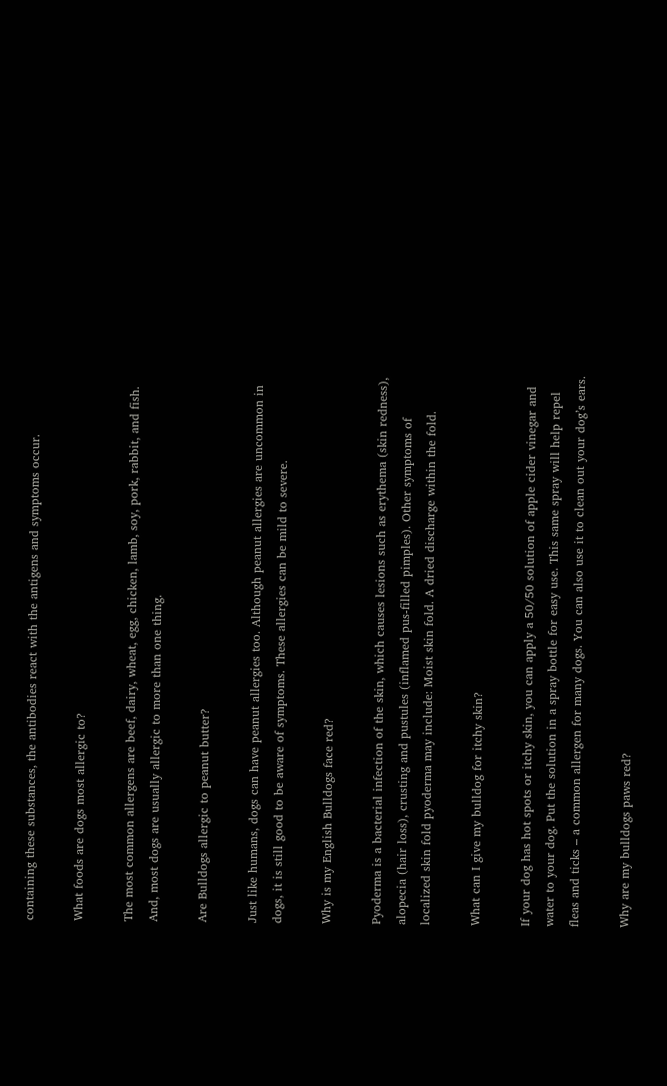containing these substances, the antibodies react with the antigens and symptoms occur.

What foods are dogs most allergic to?

The most common allergens are beef, dairy, wheat, egg, chicken, lamb, soy, pork, rabbit, and fish. And, most dogs are usually allergic to more than one thing.

Are Bulldogs allergic to peanut butter?

Just like humans, dogs can have peanut allergies too. Although peanut allergies are uncommon in dogs, it is still good to be aware of symptoms. These allergies can be mild to severe.

Why is my English Bulldogs face red?

Pyoderma is a bacterial infection of the skin, which causes lesions such as erythema (skin redness), alopecia (hair loss), crusting and pustules (inflamed pus-filled pimples). Other symptoms of localized skin fold pyoderma may include: Moist skin fold. A dried discharge within the fold.

What can I give my bulldog for itchy skin?

If your dog has hot spots or itchy skin, you can apply a 50/50 solution of apple cider vinegar and water to your dog. Put the solution in a spray bottle for easy use. This same spray will help repel fleas and ticks – a common allergen for many dogs. You can also use it to clean out your dog’s ears.

Why are my bulldogs paws red?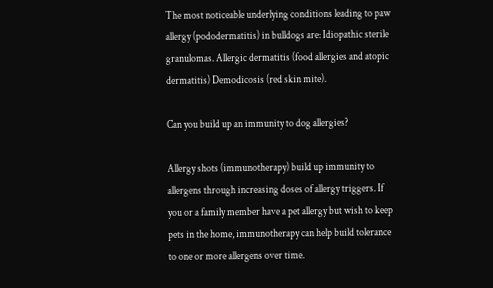The most noticeable underlying conditions leading to paw allergy (pododermatitis) in bulldogs are: Idiopathic sterile granulomas. Allergic dermatitis (food allergies and atopic dermatitis) Demodicosis (red skin mite).

Can you build up an immunity to dog allergies?

Allergy shots (immunotherapy) build up immunity to allergens through increasing doses of allergy triggers. If you or a family member have a pet allergy but wish to keep pets in the home, immunotherapy can help build tolerance to one or more allergens over time.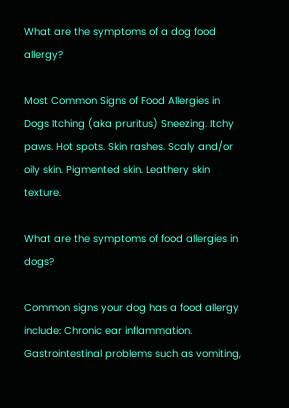What are the symptoms of a dog food allergy?

Most Common Signs of Food Allergies in Dogs Itching (aka pruritus) Sneezing. Itchy paws. Hot spots. Skin rashes. Scaly and/or oily skin. Pigmented skin. Leathery skin texture.

What are the symptoms of food allergies in dogs?

Common signs your dog has a food allergy include: Chronic ear inflammation. Gastrointestinal problems such as vomiting,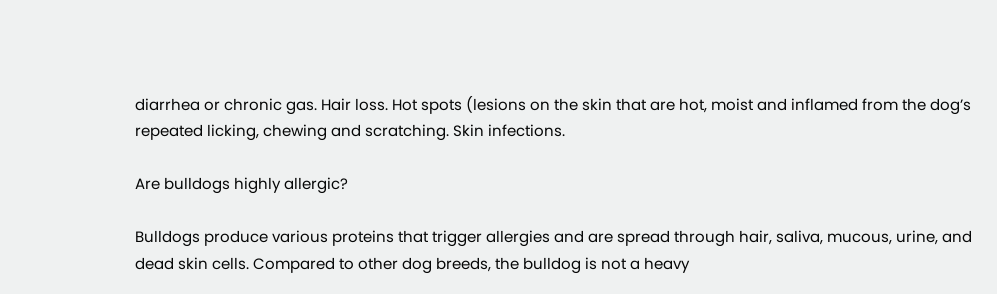diarrhea or chronic gas. Hair loss. Hot spots (lesions on the skin that are hot, moist and inflamed from the dog’s repeated licking, chewing and scratching. Skin infections.

Are bulldogs highly allergic?

Bulldogs produce various proteins that trigger allergies and are spread through hair, saliva, mucous, urine, and dead skin cells. Compared to other dog breeds, the bulldog is not a heavy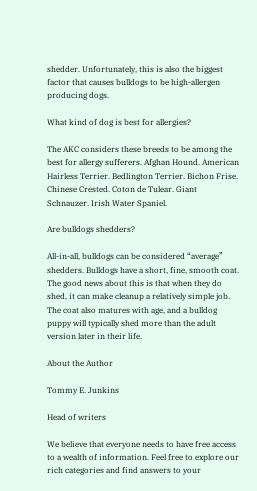shedder. Unfortunately, this is also the biggest factor that causes bulldogs to be high-allergen producing dogs.

What kind of dog is best for allergies?

The AKC considers these breeds to be among the best for allergy sufferers. Afghan Hound. American Hairless Terrier. Bedlington Terrier. Bichon Frise. Chinese Crested. Coton de Tulear. Giant Schnauzer. Irish Water Spaniel.

Are bulldogs shedders?

All-in-all, bulldogs can be considered “average” shedders. Bulldogs have a short, fine, smooth coat. The good news about this is that when they do shed, it can make cleanup a relatively simple job. The coat also matures with age, and a bulldog puppy will typically shed more than the adult version later in their life.

About the Author

Tommy E. Junkins

Head of writers

We believe that everyone needs to have free access to a wealth of information. Feel free to explore our rich categories and find answers to your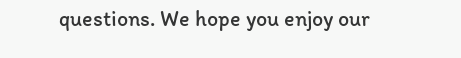questions. We hope you enjoy our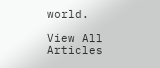world.

View All Articles